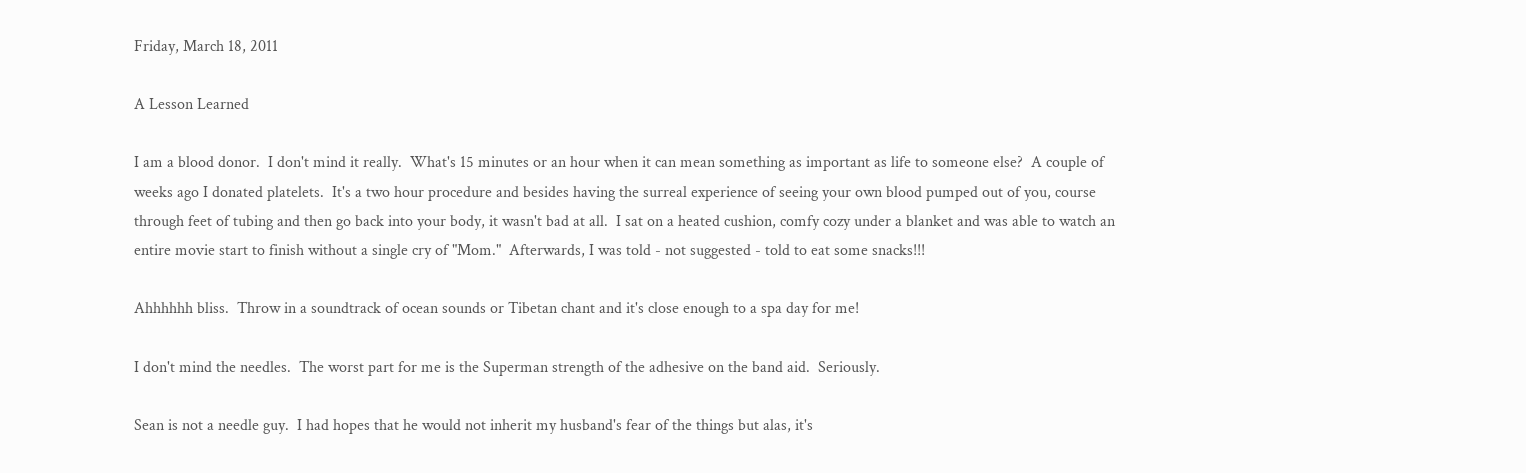Friday, March 18, 2011

A Lesson Learned

I am a blood donor.  I don't mind it really.  What's 15 minutes or an hour when it can mean something as important as life to someone else?  A couple of weeks ago I donated platelets.  It's a two hour procedure and besides having the surreal experience of seeing your own blood pumped out of you, course through feet of tubing and then go back into your body, it wasn't bad at all.  I sat on a heated cushion, comfy cozy under a blanket and was able to watch an entire movie start to finish without a single cry of "Mom."  Afterwards, I was told - not suggested - told to eat some snacks!!!

Ahhhhhh bliss.  Throw in a soundtrack of ocean sounds or Tibetan chant and it's close enough to a spa day for me!

I don't mind the needles.  The worst part for me is the Superman strength of the adhesive on the band aid.  Seriously.

Sean is not a needle guy.  I had hopes that he would not inherit my husband's fear of the things but alas, it's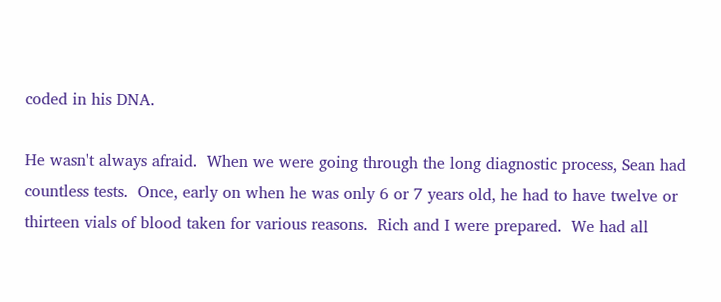coded in his DNA.

He wasn't always afraid.  When we were going through the long diagnostic process, Sean had countless tests.  Once, early on when he was only 6 or 7 years old, he had to have twelve or thirteen vials of blood taken for various reasons.  Rich and I were prepared.  We had all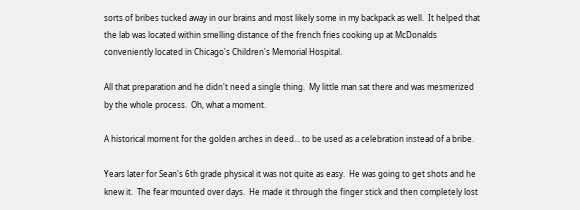sorts of bribes tucked away in our brains and most likely some in my backpack as well.  It helped that the lab was located within smelling distance of the french fries cooking up at McDonalds conveniently located in Chicago's Children's Memorial Hospital.

All that preparation and he didn't need a single thing.  My little man sat there and was mesmerized by the whole process.  Oh, what a moment.

A historical moment for the golden arches in deed... to be used as a celebration instead of a bribe.

Years later for Sean's 6th grade physical it was not quite as easy.  He was going to get shots and he knew it.  The fear mounted over days.  He made it through the finger stick and then completely lost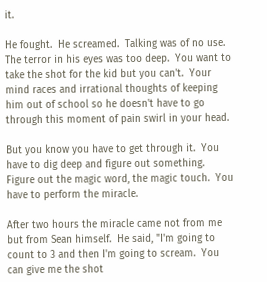it.

He fought.  He screamed.  Talking was of no use.  The terror in his eyes was too deep.  You want to take the shot for the kid but you can't.  Your mind races and irrational thoughts of keeping him out of school so he doesn't have to go through this moment of pain swirl in your head.

But you know you have to get through it.  You have to dig deep and figure out something.  Figure out the magic word, the magic touch.  You have to perform the miracle.

After two hours the miracle came not from me but from Sean himself.  He said, "I'm going to count to 3 and then I'm going to scream.  You can give me the shot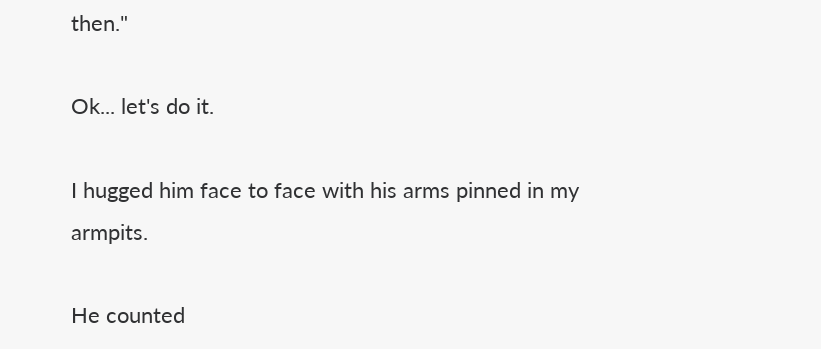then."

Ok... let's do it.

I hugged him face to face with his arms pinned in my armpits.

He counted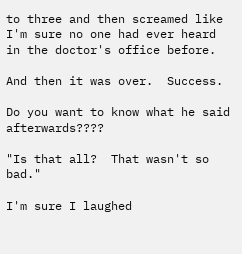to three and then screamed like I'm sure no one had ever heard in the doctor's office before.

And then it was over.  Success.

Do you want to know what he said afterwards????

"Is that all?  That wasn't so bad."

I'm sure I laughed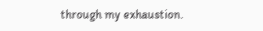through my exhaustion.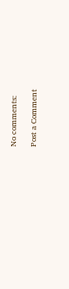No comments:

Post a Comment